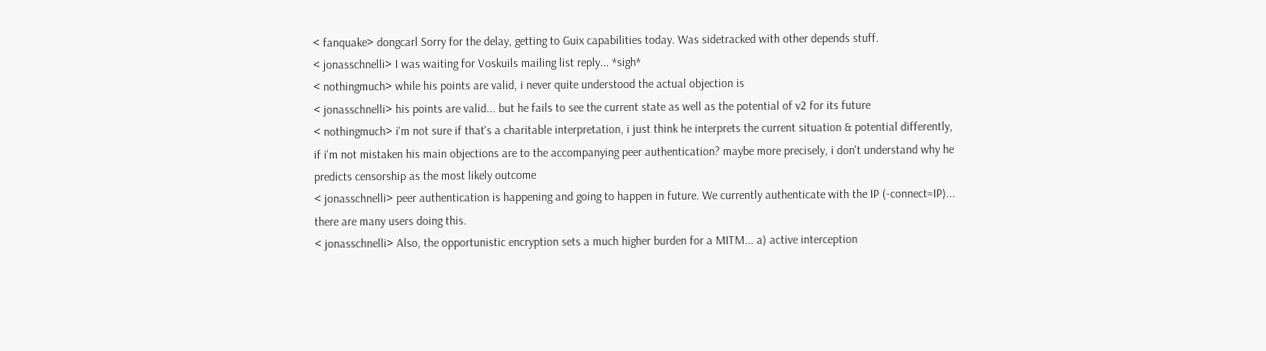< fanquake> dongcarl Sorry for the delay, getting to Guix capabilities today. Was sidetracked with other depends stuff.
< jonasschnelli> I was waiting for Voskuils mailing list reply... *sigh*
< nothingmuch> while his points are valid, i never quite understood the actual objection is
< jonasschnelli> his points are valid... but he fails to see the current state as well as the potential of v2 for its future
< nothingmuch> i'm not sure if that's a charitable interpretation, i just think he interprets the current situation & potential differently, if i'm not mistaken his main objections are to the accompanying peer authentication? maybe more precisely, i don't understand why he predicts censorship as the most likely outcome
< jonasschnelli> peer authentication is happening and going to happen in future. We currently authenticate with the IP (-connect=IP)... there are many users doing this.
< jonasschnelli> Also, the opportunistic encryption sets a much higher burden for a MITM... a) active interception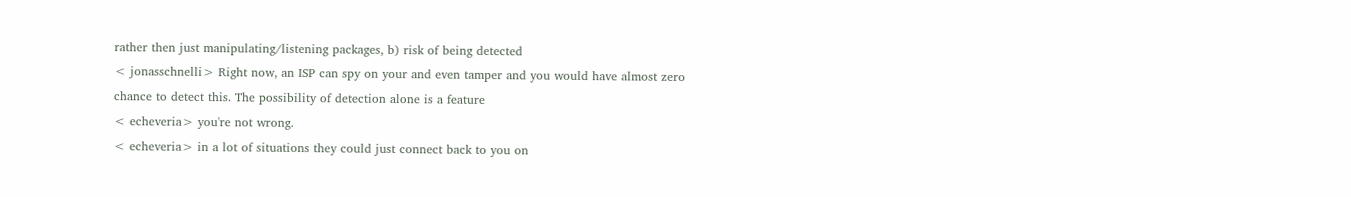rather then just manipulating/listening packages, b) risk of being detected
< jonasschnelli> Right now, an ISP can spy on your and even tamper and you would have almost zero chance to detect this. The possibility of detection alone is a feature
< echeveria> you're not wrong.
< echeveria> in a lot of situations they could just connect back to you on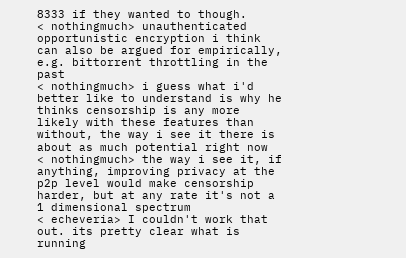8333 if they wanted to though.
< nothingmuch> unauthenticated opportunistic encryption i think can also be argued for empirically, e.g. bittorrent throttling in the past
< nothingmuch> i guess what i'd better like to understand is why he thinks censorship is any more likely with these features than without, the way i see it there is about as much potential right now
< nothingmuch> the way i see it, if anything, improving privacy at the p2p level would make censorship harder, but at any rate it's not a 1 dimensional spectrum
< echeveria> I couldn't work that out. its pretty clear what is running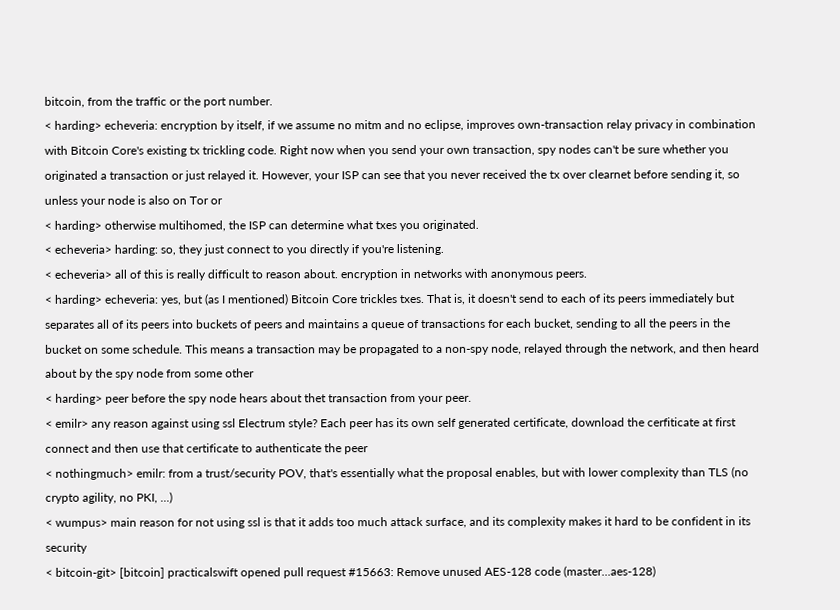bitcoin, from the traffic or the port number.
< harding> echeveria: encryption by itself, if we assume no mitm and no eclipse, improves own-transaction relay privacy in combination with Bitcoin Core's existing tx trickling code. Right now when you send your own transaction, spy nodes can't be sure whether you originated a transaction or just relayed it. However, your ISP can see that you never received the tx over clearnet before sending it, so unless your node is also on Tor or
< harding> otherwise multihomed, the ISP can determine what txes you originated.
< echeveria> harding: so, they just connect to you directly if you're listening.
< echeveria> all of this is really difficult to reason about. encryption in networks with anonymous peers.
< harding> echeveria: yes, but (as I mentioned) Bitcoin Core trickles txes. That is, it doesn't send to each of its peers immediately but separates all of its peers into buckets of peers and maintains a queue of transactions for each bucket, sending to all the peers in the bucket on some schedule. This means a transaction may be propagated to a non-spy node, relayed through the network, and then heard about by the spy node from some other
< harding> peer before the spy node hears about thet transaction from your peer.
< emilr> any reason against using ssl Electrum style? Each peer has its own self generated certificate, download the cerfiticate at first connect and then use that certificate to authenticate the peer
< nothingmuch> emilr: from a trust/security POV, that's essentially what the proposal enables, but with lower complexity than TLS (no crypto agility, no PKI, ...)
< wumpus> main reason for not using ssl is that it adds too much attack surface, and its complexity makes it hard to be confident in its security
< bitcoin-git> [bitcoin] practicalswift opened pull request #15663: Remove unused AES-128 code (master...aes-128)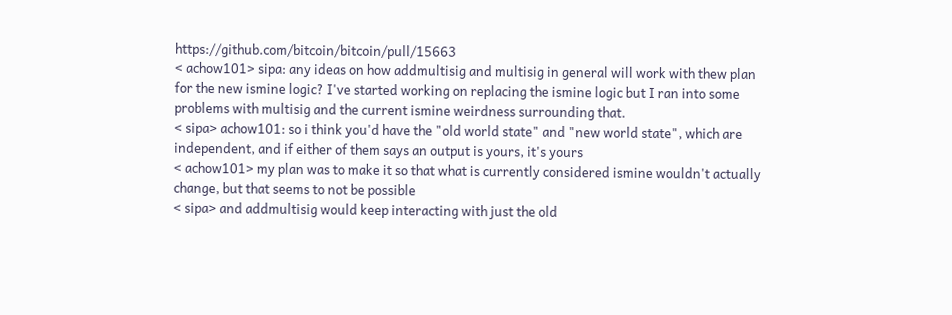https://github.com/bitcoin/bitcoin/pull/15663
< achow101> sipa: any ideas on how addmultisig and multisig in general will work with thew plan for the new ismine logic? I've started working on replacing the ismine logic but I ran into some problems with multisig and the current ismine weirdness surrounding that.
< sipa> achow101: so i think you'd have the "old world state" and "new world state", which are independent, and if either of them says an output is yours, it's yours
< achow101> my plan was to make it so that what is currently considered ismine wouldn't actually change, but that seems to not be possible
< sipa> and addmultisig would keep interacting with just the old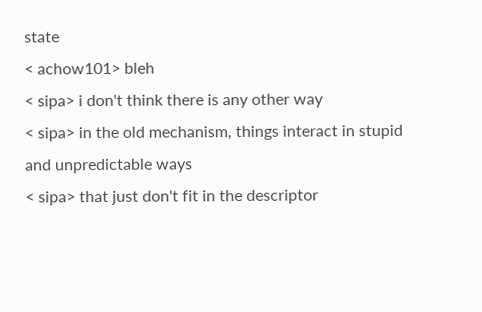state
< achow101> bleh
< sipa> i don't think there is any other way
< sipa> in the old mechanism, things interact in stupid and unpredictable ways
< sipa> that just don't fit in the descriptor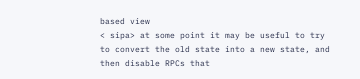based view
< sipa> at some point it may be useful to try to convert the old state into a new state, and then disable RPCs that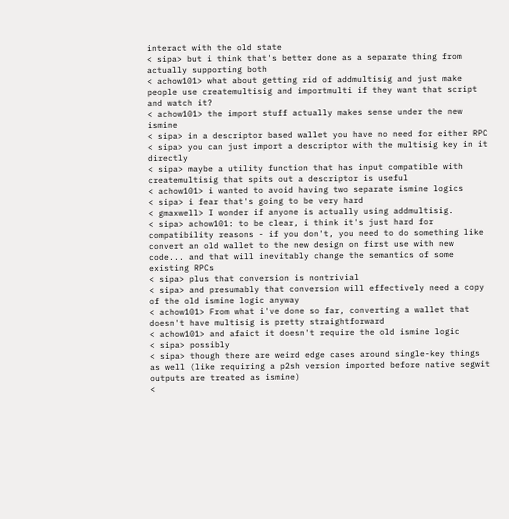interact with the old state
< sipa> but i think that's better done as a separate thing from actually supporting both
< achow101> what about getting rid of addmultisig and just make people use createmultisig and importmulti if they want that script and watch it?
< achow101> the import stuff actually makes sense under the new ismine
< sipa> in a descriptor based wallet you have no need for either RPC
< sipa> you can just import a descriptor with the multisig key in it directly
< sipa> maybe a utility function that has input compatible with createmultisig that spits out a descriptor is useful
< achow101> i wanted to avoid having two separate ismine logics
< sipa> i fear that's going to be very hard
< gmaxwell> I wonder if anyone is actually using addmultisig.
< sipa> achow101: to be clear, i think it's just hard for compatibility reasons - if you don't, you need to do something like convert an old wallet to the new design on first use with new code... and that will inevitably change the semantics of some existing RPCs
< sipa> plus that conversion is nontrivial
< sipa> and presumably that conversion will effectively need a copy of the old ismine logic anyway
< achow101> From what i've done so far, converting a wallet that doesn't have multisig is pretty straightforward
< achow101> and afaict it doesn't require the old ismine logic
< sipa> possibly
< sipa> though there are weird edge cases around single-key things as well (like requiring a p2sh version imported before native segwit outputs are treated as ismine)
<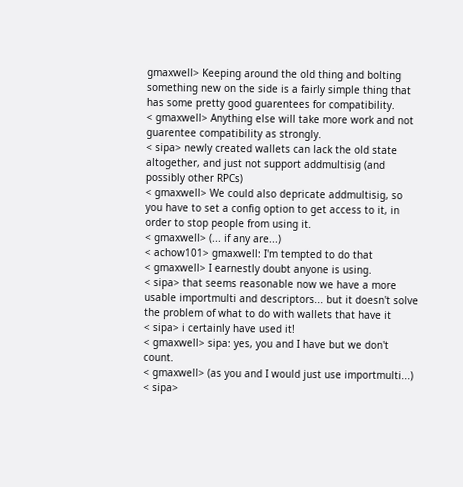gmaxwell> Keeping around the old thing and bolting something new on the side is a fairly simple thing that has some pretty good guarentees for compatibility.
< gmaxwell> Anything else will take more work and not guarentee compatibility as strongly.
< sipa> newly created wallets can lack the old state altogether, and just not support addmultisig (and possibly other RPCs)
< gmaxwell> We could also depricate addmultisig, so you have to set a config option to get access to it, in order to stop people from using it.
< gmaxwell> (... if any are...)
< achow101> gmaxwell: I'm tempted to do that
< gmaxwell> I earnestly doubt anyone is using.
< sipa> that seems reasonable now we have a more usable importmulti and descriptors... but it doesn't solve the problem of what to do with wallets that have it
< sipa> i certainly have used it!
< gmaxwell> sipa: yes, you and I have but we don't count.
< gmaxwell> (as you and I would just use importmulti...)
< sipa>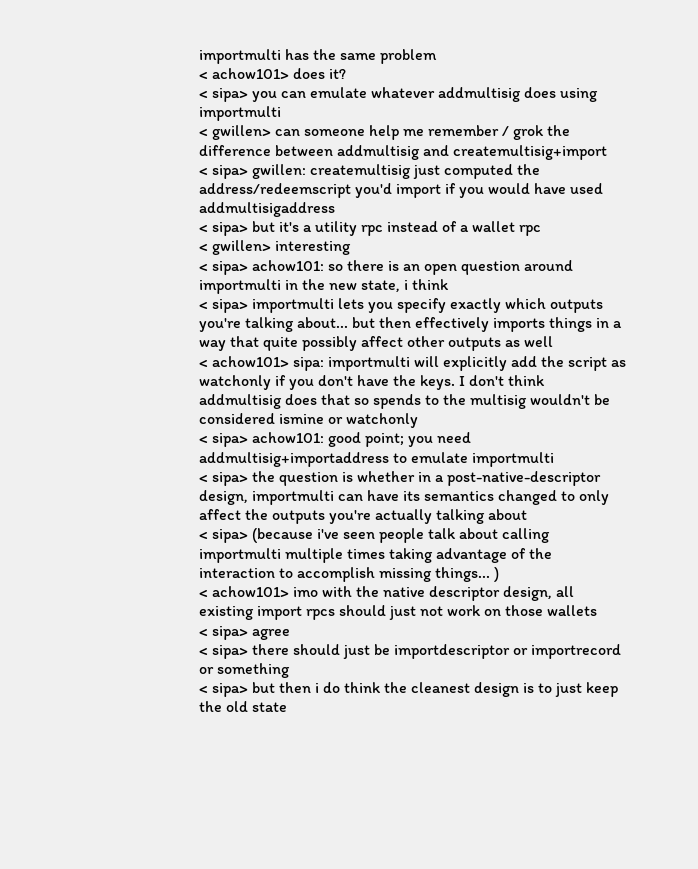importmulti has the same problem
< achow101> does it?
< sipa> you can emulate whatever addmultisig does using importmulti
< gwillen> can someone help me remember / grok the difference between addmultisig and createmultisig+import
< sipa> gwillen: createmultisig just computed the address/redeemscript you'd import if you would have used addmultisigaddress
< sipa> but it's a utility rpc instead of a wallet rpc
< gwillen> interesting
< sipa> achow101: so there is an open question around importmulti in the new state, i think
< sipa> importmulti lets you specify exactly which outputs you're talking about... but then effectively imports things in a way that quite possibly affect other outputs as well
< achow101> sipa: importmulti will explicitly add the script as watchonly if you don't have the keys. I don't think addmultisig does that so spends to the multisig wouldn't be considered ismine or watchonly
< sipa> achow101: good point; you need addmultisig+importaddress to emulate importmulti
< sipa> the question is whether in a post-native-descriptor design, importmulti can have its semantics changed to only affect the outputs you're actually talking about
< sipa> (because i've seen people talk about calling importmulti multiple times taking advantage of the interaction to accomplish missing things... )
< achow101> imo with the native descriptor design, all existing import rpcs should just not work on those wallets
< sipa> agree
< sipa> there should just be importdescriptor or importrecord or something
< sipa> but then i do think the cleanest design is to just keep the old state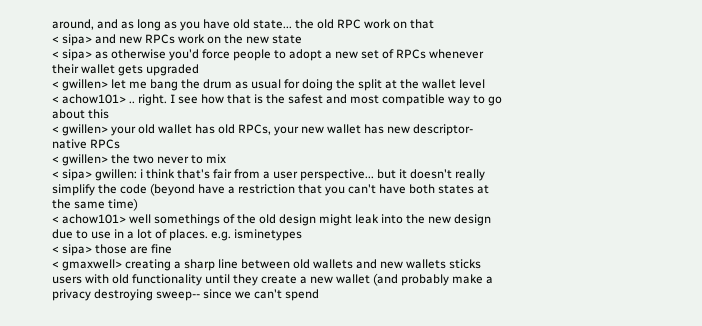around, and as long as you have old state... the old RPC work on that
< sipa> and new RPCs work on the new state
< sipa> as otherwise you'd force people to adopt a new set of RPCs whenever their wallet gets upgraded
< gwillen> let me bang the drum as usual for doing the split at the wallet level
< achow101> .. right. I see how that is the safest and most compatible way to go about this
< gwillen> your old wallet has old RPCs, your new wallet has new descriptor-native RPCs
< gwillen> the two never to mix
< sipa> gwillen: i think that's fair from a user perspective... but it doesn't really simplify the code (beyond have a restriction that you can't have both states at the same time)
< achow101> well somethings of the old design might leak into the new design due to use in a lot of places. e.g. isminetypes
< sipa> those are fine
< gmaxwell> creating a sharp line between old wallets and new wallets sticks users with old functionality until they create a new wallet (and probably make a privacy destroying sweep-- since we can't spend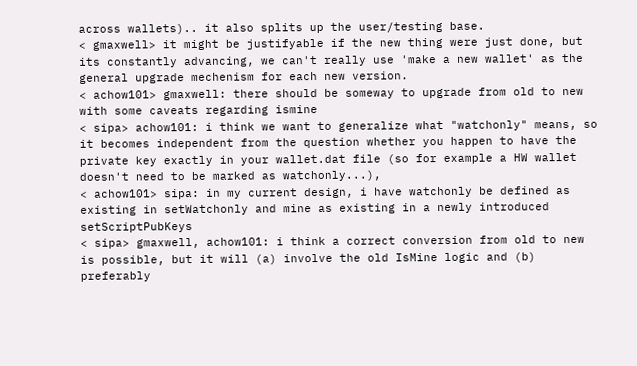across wallets).. it also splits up the user/testing base.
< gmaxwell> it might be justifyable if the new thing were just done, but its constantly advancing, we can't really use 'make a new wallet' as the general upgrade mechenism for each new version.
< achow101> gmaxwell: there should be someway to upgrade from old to new with some caveats regarding ismine
< sipa> achow101: i think we want to generalize what "watchonly" means, so it becomes independent from the question whether you happen to have the private key exactly in your wallet.dat file (so for example a HW wallet doesn't need to be marked as watchonly...),
< achow101> sipa: in my current design, i have watchonly be defined as existing in setWatchonly and mine as existing in a newly introduced setScriptPubKeys
< sipa> gmaxwell, achow101: i think a correct conversion from old to new is possible, but it will (a) involve the old IsMine logic and (b) preferably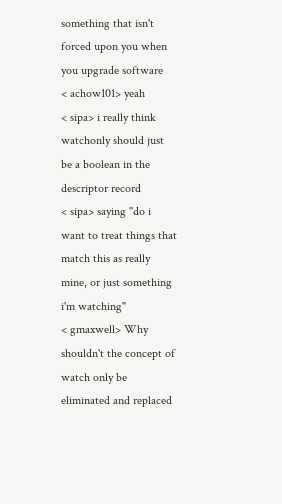something that isn't forced upon you when you upgrade software
< achow101> yeah
< sipa> i really think watchonly should just be a boolean in the descriptor record
< sipa> saying "do i want to treat things that match this as really mine, or just something i'm watching"
< gmaxwell> Why shouldn't the concept of watch only be eliminated and replaced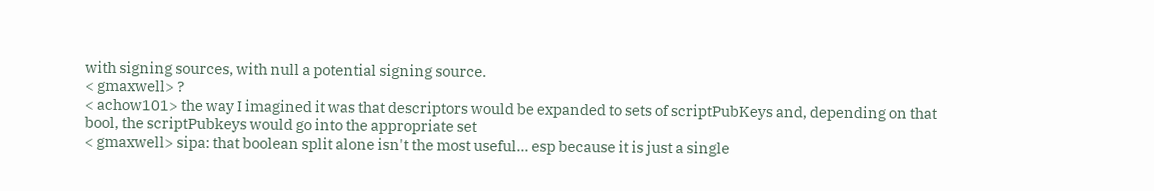with signing sources, with null a potential signing source.
< gmaxwell> ?
< achow101> the way I imagined it was that descriptors would be expanded to sets of scriptPubKeys and, depending on that bool, the scriptPubkeys would go into the appropriate set
< gmaxwell> sipa: that boolean split alone isn't the most useful... esp because it is just a single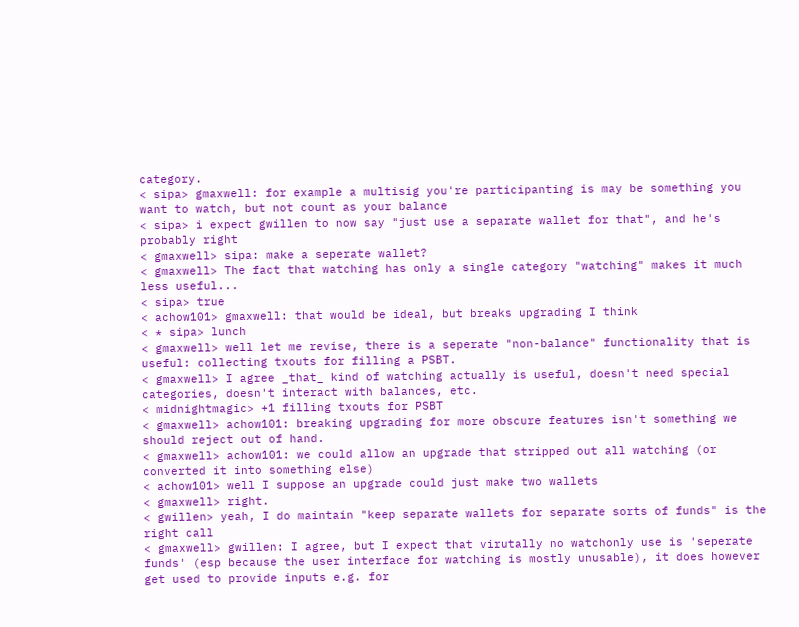category.
< sipa> gmaxwell: for example a multisig you're participanting is may be something you want to watch, but not count as your balance
< sipa> i expect gwillen to now say "just use a separate wallet for that", and he's probably right
< gmaxwell> sipa: make a seperate wallet?
< gmaxwell> The fact that watching has only a single category "watching" makes it much less useful...
< sipa> true
< achow101> gmaxwell: that would be ideal, but breaks upgrading I think
< * sipa> lunch
< gmaxwell> well let me revise, there is a seperate "non-balance" functionality that is useful: collecting txouts for filling a PSBT.
< gmaxwell> I agree _that_ kind of watching actually is useful, doesn't need special categories, doesn't interact with balances, etc.
< midnightmagic> +1 filling txouts for PSBT
< gmaxwell> achow101: breaking upgrading for more obscure features isn't something we should reject out of hand.
< gmaxwell> achow101: we could allow an upgrade that stripped out all watching (or converted it into something else)
< achow101> well I suppose an upgrade could just make two wallets
< gmaxwell> right.
< gwillen> yeah, I do maintain "keep separate wallets for separate sorts of funds" is the right call
< gmaxwell> gwillen: I agree, but I expect that virutally no watchonly use is 'seperate funds' (esp because the user interface for watching is mostly unusable), it does however get used to provide inputs e.g. for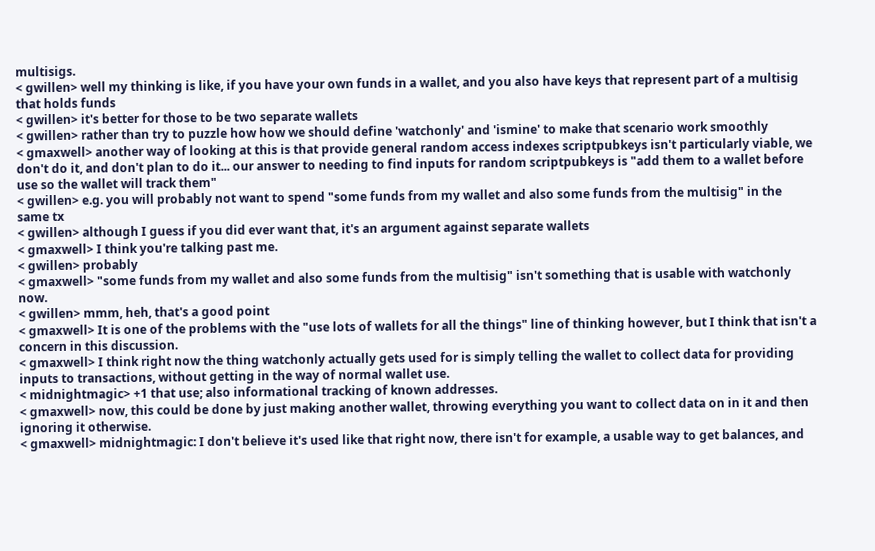multisigs.
< gwillen> well my thinking is like, if you have your own funds in a wallet, and you also have keys that represent part of a multisig that holds funds
< gwillen> it's better for those to be two separate wallets
< gwillen> rather than try to puzzle how how we should define 'watchonly' and 'ismine' to make that scenario work smoothly
< gmaxwell> another way of looking at this is that provide general random access indexes scriptpubkeys isn't particularly viable, we don't do it, and don't plan to do it... our answer to needing to find inputs for random scriptpubkeys is "add them to a wallet before use so the wallet will track them"
< gwillen> e.g. you will probably not want to spend "some funds from my wallet and also some funds from the multisig" in the same tx
< gwillen> although I guess if you did ever want that, it's an argument against separate wallets
< gmaxwell> I think you're talking past me.
< gwillen> probably
< gmaxwell> "some funds from my wallet and also some funds from the multisig" isn't something that is usable with watchonly now.
< gwillen> mmm, heh, that's a good point
< gmaxwell> It is one of the problems with the "use lots of wallets for all the things" line of thinking however, but I think that isn't a concern in this discussion.
< gmaxwell> I think right now the thing watchonly actually gets used for is simply telling the wallet to collect data for providing inputs to transactions, without getting in the way of normal wallet use.
< midnightmagic> +1 that use; also informational tracking of known addresses.
< gmaxwell> now, this could be done by just making another wallet, throwing everything you want to collect data on in it and then ignoring it otherwise.
< gmaxwell> midnightmagic: I don't believe it's used like that right now, there isn't for example, a usable way to get balances, and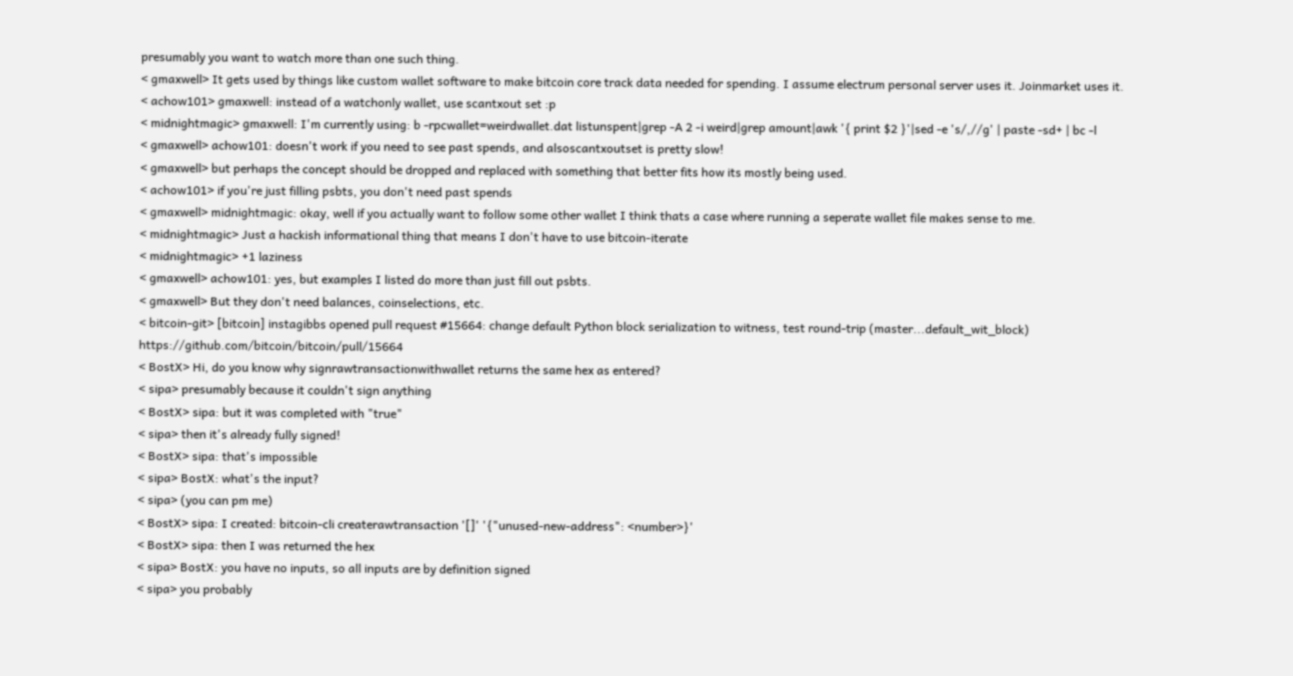presumably you want to watch more than one such thing.
< gmaxwell> It gets used by things like custom wallet software to make bitcoin core track data needed for spending. I assume electrum personal server uses it. Joinmarket uses it.
< achow101> gmaxwell: instead of a watchonly wallet, use scantxout set :p
< midnightmagic> gmaxwell: I'm currently using: b -rpcwallet=weirdwallet.dat listunspent|grep -A 2 -i weird|grep amount|awk '{ print $2 }'|sed -e 's/,//g' | paste -sd+ | bc -l
< gmaxwell> achow101: doesn't work if you need to see past spends, and alsoscantxoutset is pretty slow!
< gmaxwell> but perhaps the concept should be dropped and replaced with something that better fits how its mostly being used.
< achow101> if you're just filling psbts, you don't need past spends
< gmaxwell> midnightmagic: okay, well if you actually want to follow some other wallet I think thats a case where running a seperate wallet file makes sense to me.
< midnightmagic> Just a hackish informational thing that means I don't have to use bitcoin-iterate
< midnightmagic> +1 laziness
< gmaxwell> achow101: yes, but examples I listed do more than just fill out psbts.
< gmaxwell> But they don't need balances, coinselections, etc.
< bitcoin-git> [bitcoin] instagibbs opened pull request #15664: change default Python block serialization to witness, test round-trip (master...default_wit_block) https://github.com/bitcoin/bitcoin/pull/15664
< BostX> Hi, do you know why signrawtransactionwithwallet returns the same hex as entered?
< sipa> presumably because it couldn't sign anything
< BostX> sipa: but it was completed with "true"
< sipa> then it's already fully signed!
< BostX> sipa: that's impossible
< sipa> BostX: what's the input?
< sipa> (you can pm me)
< BostX> sipa: I created: bitcoin-cli createrawtransaction '[]' '{"unused-new-address": <number>}'
< BostX> sipa: then I was returned the hex
< sipa> BostX: you have no inputs, so all inputs are by definition signed
< sipa> you probably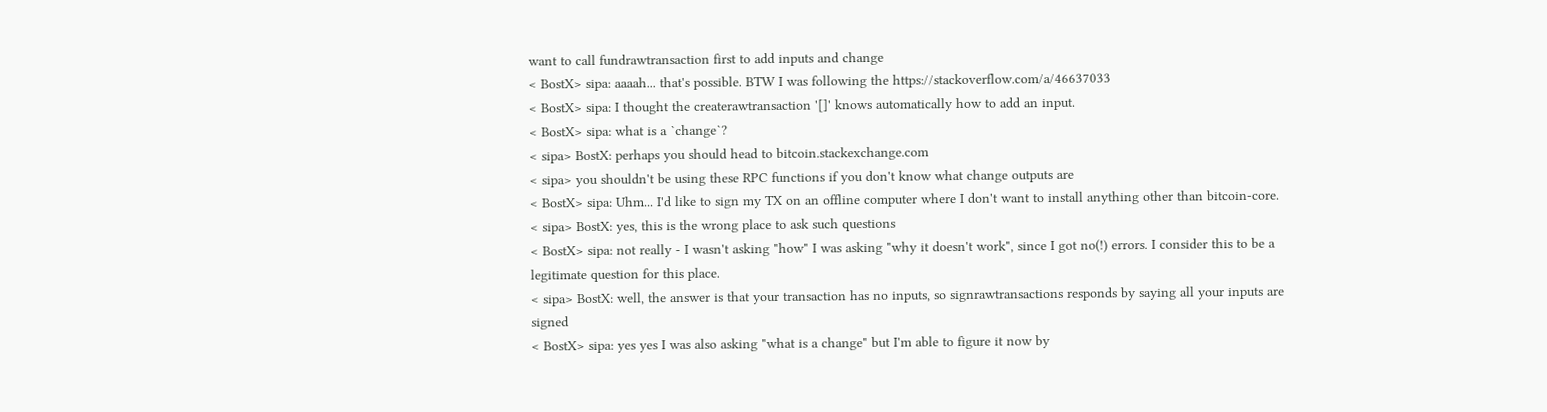want to call fundrawtransaction first to add inputs and change
< BostX> sipa: aaaah... that's possible. BTW I was following the https://stackoverflow.com/a/46637033
< BostX> sipa: I thought the createrawtransaction '[]' knows automatically how to add an input.
< BostX> sipa: what is a `change`?
< sipa> BostX: perhaps you should head to bitcoin.stackexchange.com
< sipa> you shouldn't be using these RPC functions if you don't know what change outputs are
< BostX> sipa: Uhm... I'd like to sign my TX on an offline computer where I don't want to install anything other than bitcoin-core.
< sipa> BostX: yes, this is the wrong place to ask such questions
< BostX> sipa: not really - I wasn't asking "how" I was asking "why it doesn't work", since I got no(!) errors. I consider this to be a legitimate question for this place.
< sipa> BostX: well, the answer is that your transaction has no inputs, so signrawtransactions responds by saying all your inputs are signed
< BostX> sipa: yes yes I was also asking "what is a change" but I'm able to figure it now by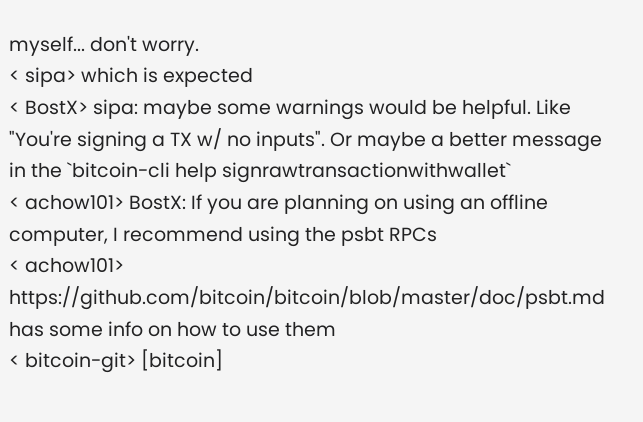myself... don't worry.
< sipa> which is expected
< BostX> sipa: maybe some warnings would be helpful. Like "You're signing a TX w/ no inputs". Or maybe a better message in the `bitcoin-cli help signrawtransactionwithwallet`
< achow101> BostX: If you are planning on using an offline computer, I recommend using the psbt RPCs
< achow101> https://github.com/bitcoin/bitcoin/blob/master/doc/psbt.md has some info on how to use them
< bitcoin-git> [bitcoin]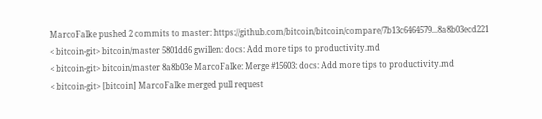MarcoFalke pushed 2 commits to master: https://github.com/bitcoin/bitcoin/compare/7b13c6464579...8a8b03ecd221
< bitcoin-git> bitcoin/master 5801dd6 gwillen: docs: Add more tips to productivity.md
< bitcoin-git> bitcoin/master 8a8b03e MarcoFalke: Merge #15603: docs: Add more tips to productivity.md
< bitcoin-git> [bitcoin] MarcoFalke merged pull request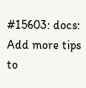#15603: docs: Add more tips to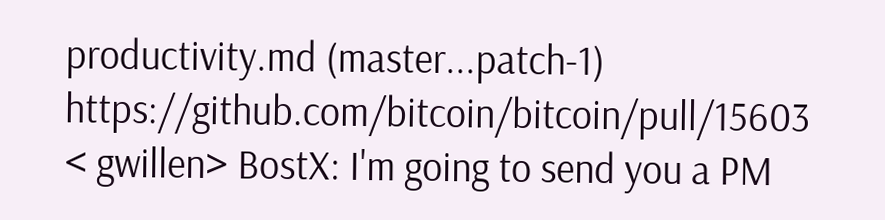productivity.md (master...patch-1) https://github.com/bitcoin/bitcoin/pull/15603
< gwillen> BostX: I'm going to send you a PM